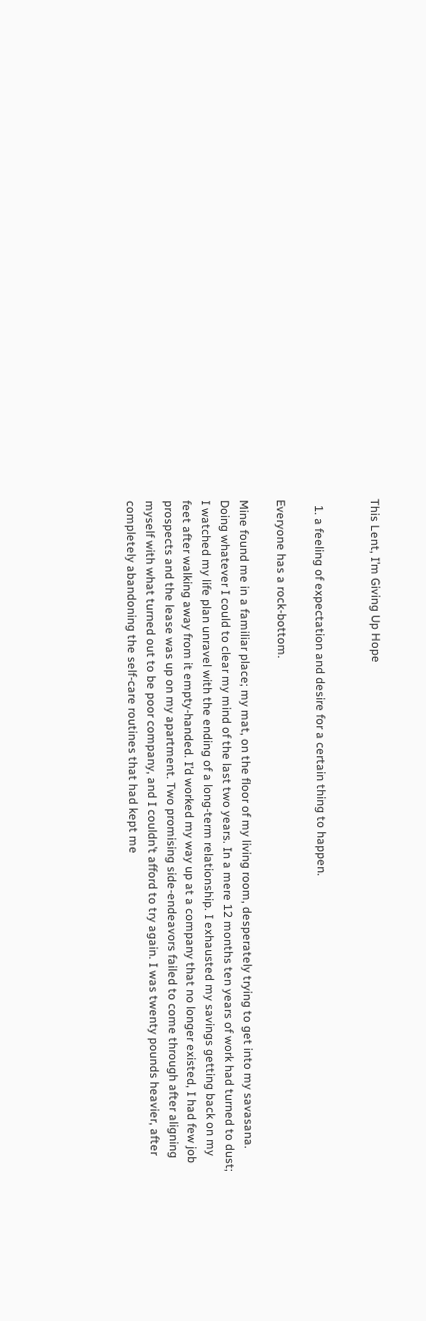This Lent, I’m Giving Up Hope


  1. a feeling of expectation and desire for a certain thing to happen.

Everyone has a rock-bottom.

Mine found me in a familiar place; my mat, on the floor of my living room, desperately trying to get into my savasana. Doing whatever I could to clear my mind of the last two years. In a mere 12 months ten years of work had turned to dust; I watched my life plan unravel with the ending of a long-term relationship. I exhausted my savings getting back on my feet after walking away from it empty-handed. I’d worked my way up at a company that no longer existed, I had few job prospects and the lease was up on my apartment. Two promising side-endeavors failed to come through after aligning myself with what turned out to be poor company, and I couldn’t afford to try again. I was twenty pounds heavier, after completely abandoning the self-care routines that had kept me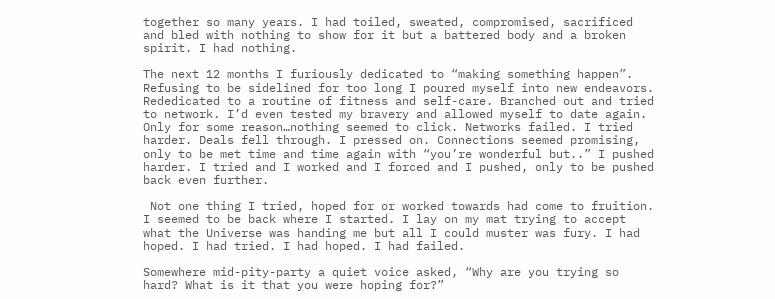together so many years. I had toiled, sweated, compromised, sacrificed and bled with nothing to show for it but a battered body and a broken spirit. I had nothing.

The next 12 months I furiously dedicated to “making something happen”. Refusing to be sidelined for too long I poured myself into new endeavors. Rededicated to a routine of fitness and self-care. Branched out and tried to network. I’d even tested my bravery and allowed myself to date again. Only for some reason…nothing seemed to click. Networks failed. I tried harder. Deals fell through. I pressed on. Connections seemed promising, only to be met time and time again with “you’re wonderful but..” I pushed harder. I tried and I worked and I forced and I pushed, only to be pushed back even further.

 Not one thing I tried, hoped for or worked towards had come to fruition. I seemed to be back where I started. I lay on my mat trying to accept what the Universe was handing me but all I could muster was fury. I had hoped. I had tried. I had hoped. I had failed.

Somewhere mid-pity-party a quiet voice asked, “Why are you trying so hard? What is it that you were hoping for?”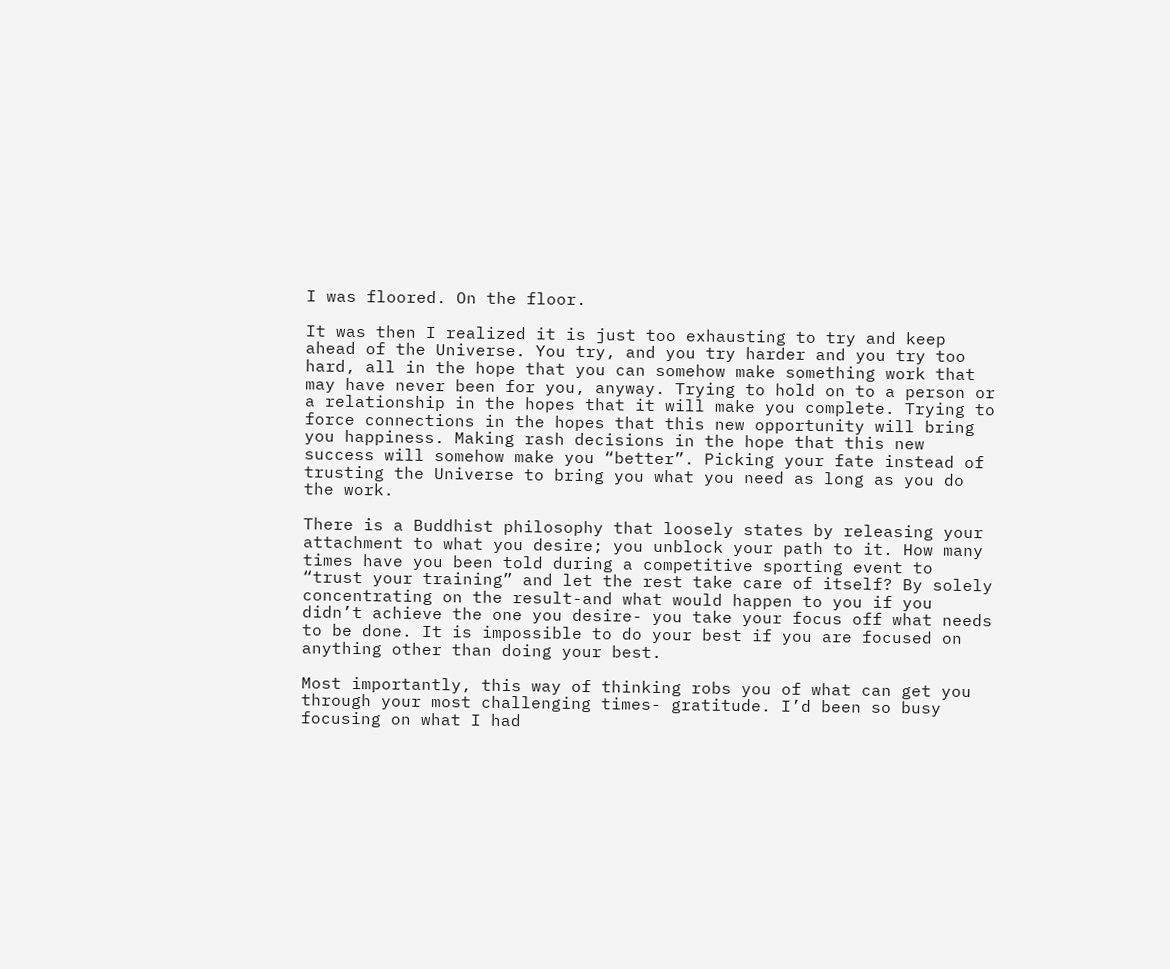I was floored. On the floor.

It was then I realized it is just too exhausting to try and keep ahead of the Universe. You try, and you try harder and you try too hard, all in the hope that you can somehow make something work that may have never been for you, anyway. Trying to hold on to a person or a relationship in the hopes that it will make you complete. Trying to force connections in the hopes that this new opportunity will bring you happiness. Making rash decisions in the hope that this new success will somehow make you “better”. Picking your fate instead of trusting the Universe to bring you what you need as long as you do the work.

There is a Buddhist philosophy that loosely states by releasing your attachment to what you desire; you unblock your path to it. How many times have you been told during a competitive sporting event to “trust your training” and let the rest take care of itself? By solely concentrating on the result-and what would happen to you if you didn’t achieve the one you desire- you take your focus off what needs to be done. It is impossible to do your best if you are focused on anything other than doing your best.

Most importantly, this way of thinking robs you of what can get you through your most challenging times- gratitude. I’d been so busy focusing on what I had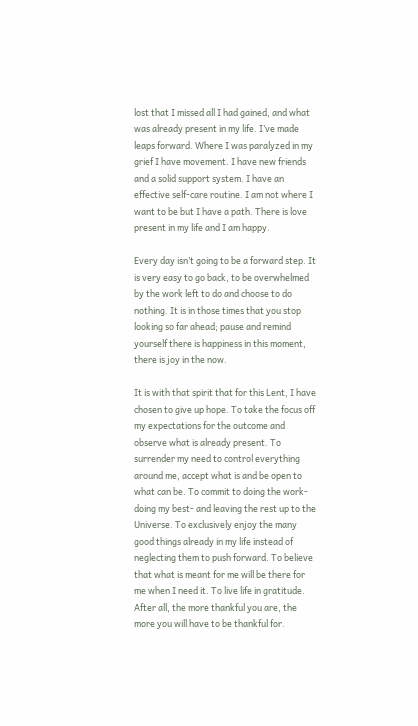lost that I missed all I had gained, and what was already present in my life. I’ve made leaps forward. Where I was paralyzed in my grief I have movement. I have new friends and a solid support system. I have an effective self-care routine. I am not where I want to be but I have a path. There is love present in my life and I am happy.

Every day isn’t going to be a forward step. It is very easy to go back, to be overwhelmed by the work left to do and choose to do nothing. It is in those times that you stop looking so far ahead; pause and remind yourself there is happiness in this moment, there is joy in the now.

It is with that spirit that for this Lent, I have chosen to give up hope. To take the focus off my expectations for the outcome and observe what is already present. To surrender my need to control everything around me, accept what is and be open to what can be. To commit to doing the work- doing my best- and leaving the rest up to the Universe. To exclusively enjoy the many good things already in my life instead of neglecting them to push forward. To believe that what is meant for me will be there for me when I need it. To live life in gratitude.
After all, the more thankful you are, the more you will have to be thankful for.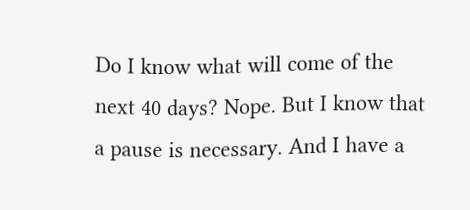Do I know what will come of the next 40 days? Nope. But I know that a pause is necessary. And I have a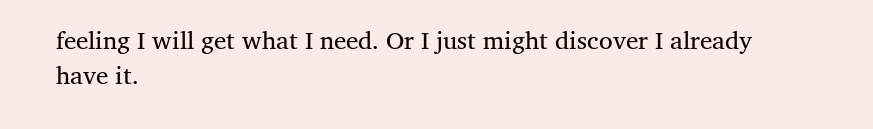feeling I will get what I need. Or I just might discover I already have it.